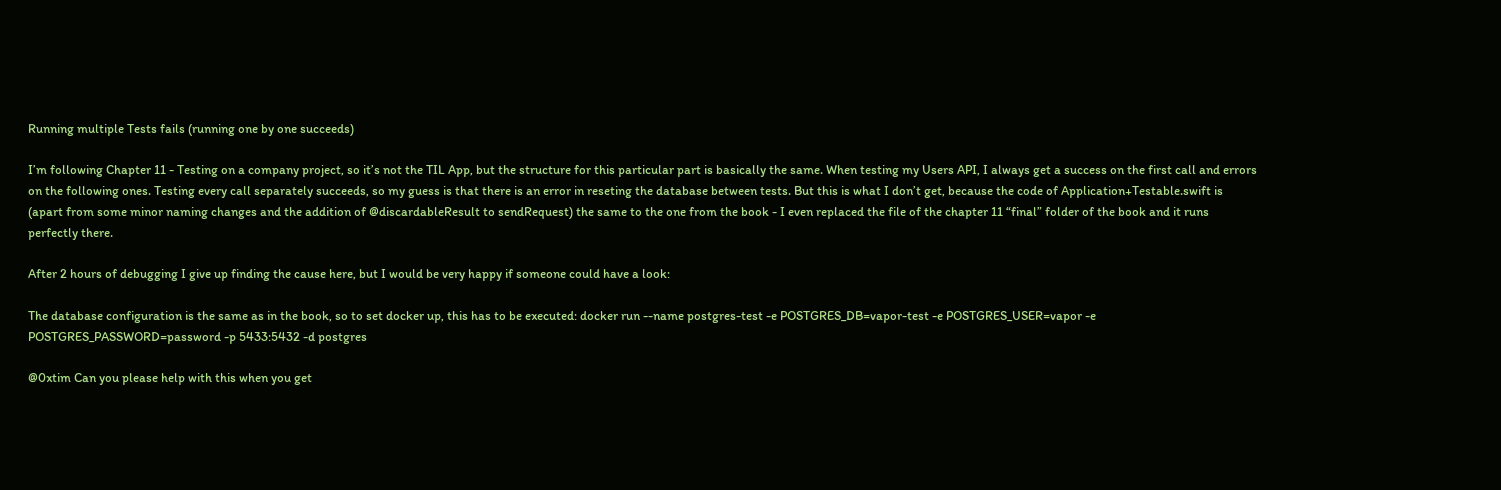Running multiple Tests fails (running one by one succeeds)

I’m following Chapter 11 - Testing on a company project, so it’s not the TIL App, but the structure for this particular part is basically the same. When testing my Users API, I always get a success on the first call and errors on the following ones. Testing every call separately succeeds, so my guess is that there is an error in reseting the database between tests. But this is what I don’t get, because the code of Application+Testable.swift is (apart from some minor naming changes and the addition of @discardableResult to sendRequest) the same to the one from the book - I even replaced the file of the chapter 11 “final” folder of the book and it runs perfectly there.

After 2 hours of debugging I give up finding the cause here, but I would be very happy if someone could have a look:

The database configuration is the same as in the book, so to set docker up, this has to be executed: docker run --name postgres-test -e POSTGRES_DB=vapor-test -e POSTGRES_USER=vapor -e POSTGRES_PASSWORD=password -p 5433:5432 -d postgres

@0xtim Can you please help with this when you get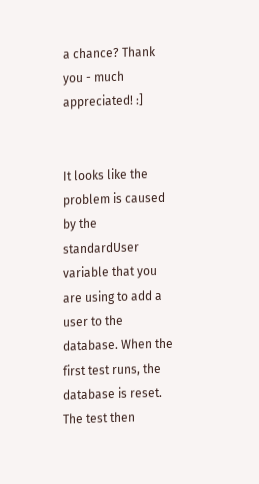a chance? Thank you - much appreciated! :]


It looks like the problem is caused by the standardUser variable that you are using to add a user to the database. When the first test runs, the database is reset. The test then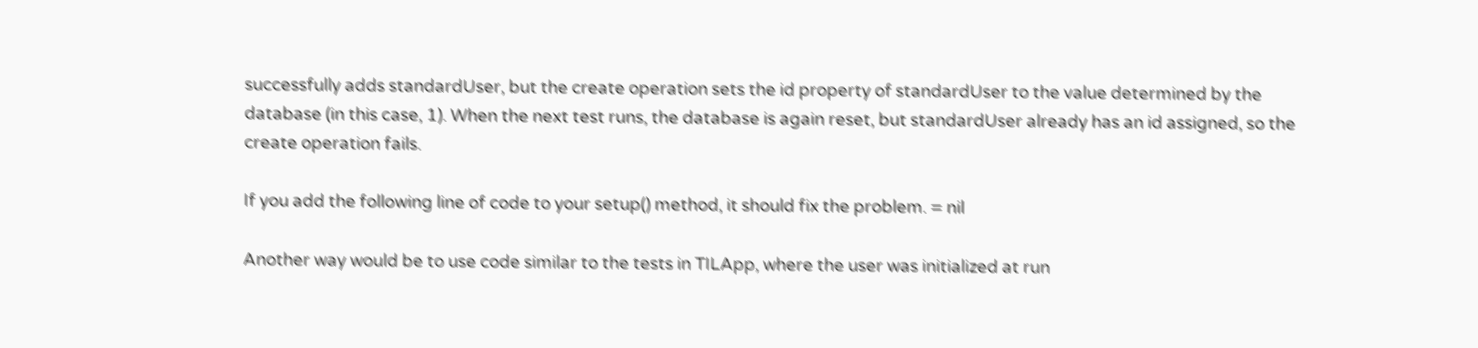successfully adds standardUser, but the create operation sets the id property of standardUser to the value determined by the database (in this case, 1). When the next test runs, the database is again reset, but standardUser already has an id assigned, so the create operation fails.

If you add the following line of code to your setup() method, it should fix the problem. = nil

Another way would be to use code similar to the tests in TILApp, where the user was initialized at run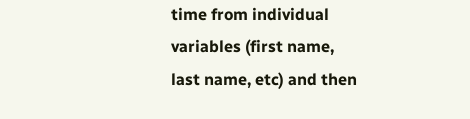time from individual variables (first name, last name, etc) and then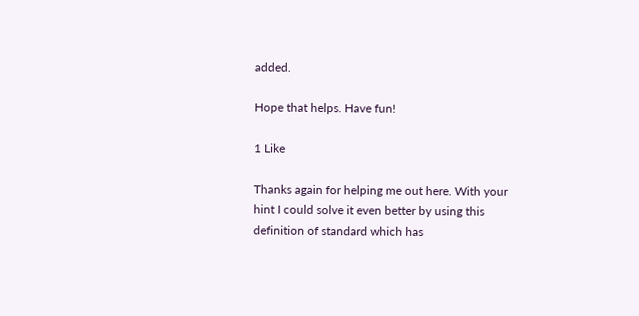added.

Hope that helps. Have fun!

1 Like

Thanks again for helping me out here. With your hint I could solve it even better by using this definition of standard which has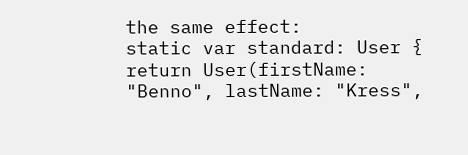the same effect:
static var standard: User { return User(firstName: "Benno", lastName: "Kress",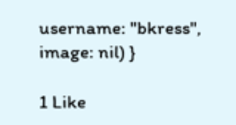username: "bkress", image: nil) }

1 Like